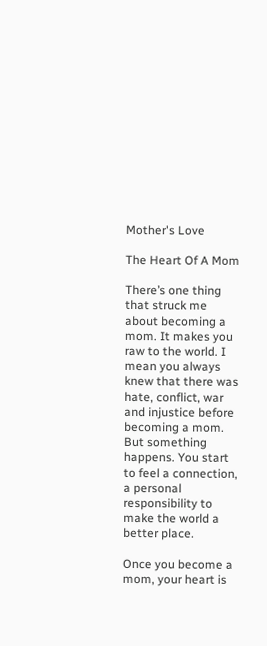Mother's Love

The Heart Of A Mom

There’s one thing that struck me about becoming a mom. It makes you raw to the world. I mean you always knew that there was hate, conflict, war and injustice before becoming a mom. But something happens. You start to feel a connection, a personal responsibility to make the world a better place.

Once you become a mom, your heart is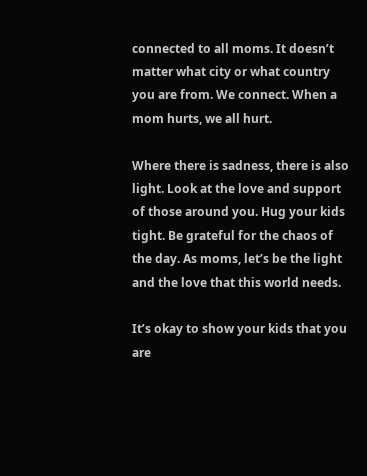connected to all moms. It doesn’t matter what city or what country you are from. We connect. When a mom hurts, we all hurt.

Where there is sadness, there is also light. Look at the love and support of those around you. Hug your kids tight. Be grateful for the chaos of the day. As moms, let’s be the light and the love that this world needs.

It’s okay to show your kids that you are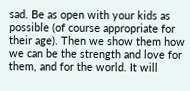sad. Be as open with your kids as possible (of course appropriate for their age). Then we show them how we can be the strength and love for them, and for the world. It will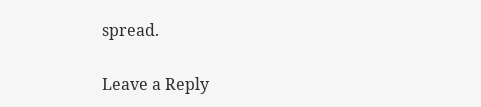spread.

Leave a Reply